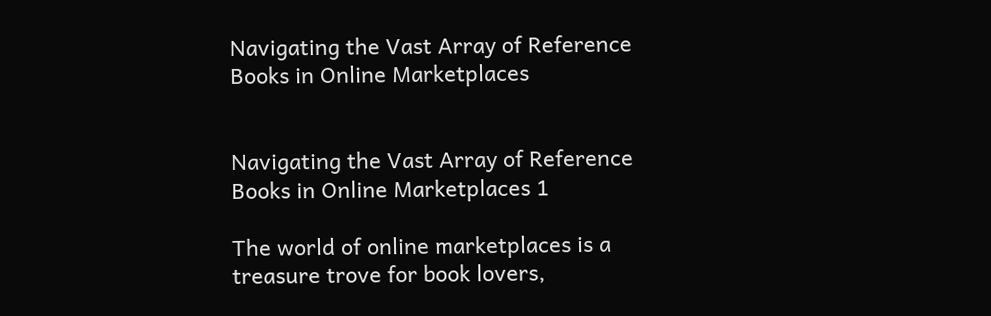Navigating the Vast Array of Reference Books in Online Marketplaces


Navigating the Vast Array of Reference Books in Online Marketplaces 1

The world of online marketplaces is a treasure trove for book lovers,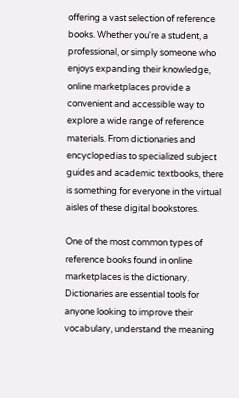offering a vast selection of reference books. Whether you're a student, a professional, or simply someone who enjoys expanding their knowledge, online marketplaces provide a convenient and accessible way to explore a wide range of reference materials. From dictionaries and encyclopedias to specialized subject guides and academic textbooks, there is something for everyone in the virtual aisles of these digital bookstores.

One of the most common types of reference books found in online marketplaces is the dictionary. Dictionaries are essential tools for anyone looking to improve their vocabulary, understand the meaning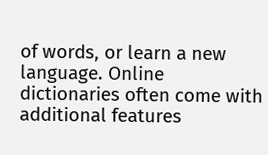of words, or learn a new language. Online dictionaries often come with additional features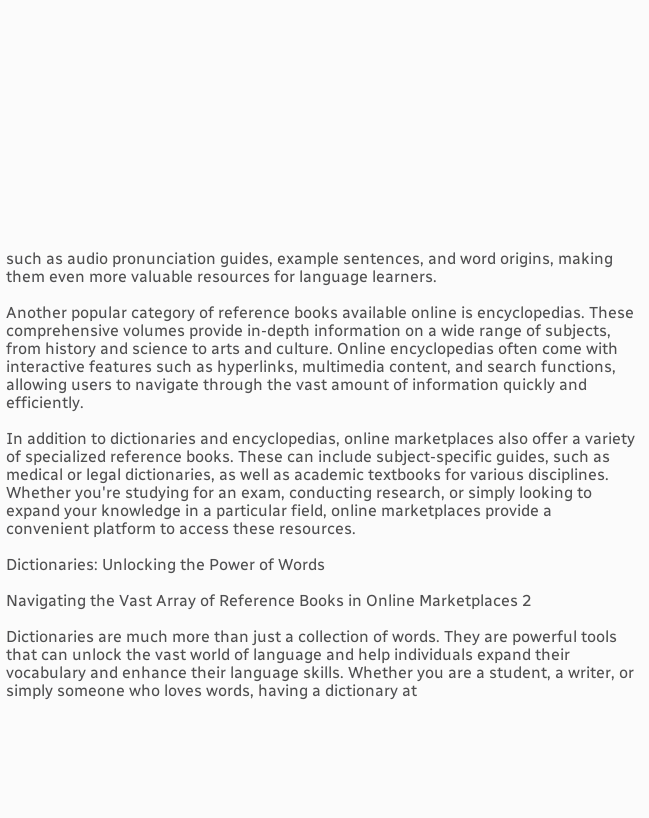such as audio pronunciation guides, example sentences, and word origins, making them even more valuable resources for language learners.

Another popular category of reference books available online is encyclopedias. These comprehensive volumes provide in-depth information on a wide range of subjects, from history and science to arts and culture. Online encyclopedias often come with interactive features such as hyperlinks, multimedia content, and search functions, allowing users to navigate through the vast amount of information quickly and efficiently.

In addition to dictionaries and encyclopedias, online marketplaces also offer a variety of specialized reference books. These can include subject-specific guides, such as medical or legal dictionaries, as well as academic textbooks for various disciplines. Whether you're studying for an exam, conducting research, or simply looking to expand your knowledge in a particular field, online marketplaces provide a convenient platform to access these resources.

Dictionaries: Unlocking the Power of Words

Navigating the Vast Array of Reference Books in Online Marketplaces 2

Dictionaries are much more than just a collection of words. They are powerful tools that can unlock the vast world of language and help individuals expand their vocabulary and enhance their language skills. Whether you are a student, a writer, or simply someone who loves words, having a dictionary at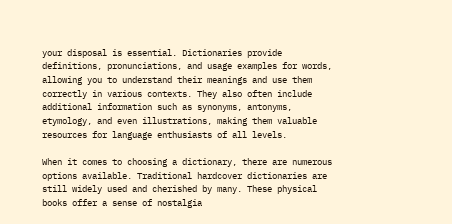your disposal is essential. Dictionaries provide definitions, pronunciations, and usage examples for words, allowing you to understand their meanings and use them correctly in various contexts. They also often include additional information such as synonyms, antonyms, etymology, and even illustrations, making them valuable resources for language enthusiasts of all levels.

When it comes to choosing a dictionary, there are numerous options available. Traditional hardcover dictionaries are still widely used and cherished by many. These physical books offer a sense of nostalgia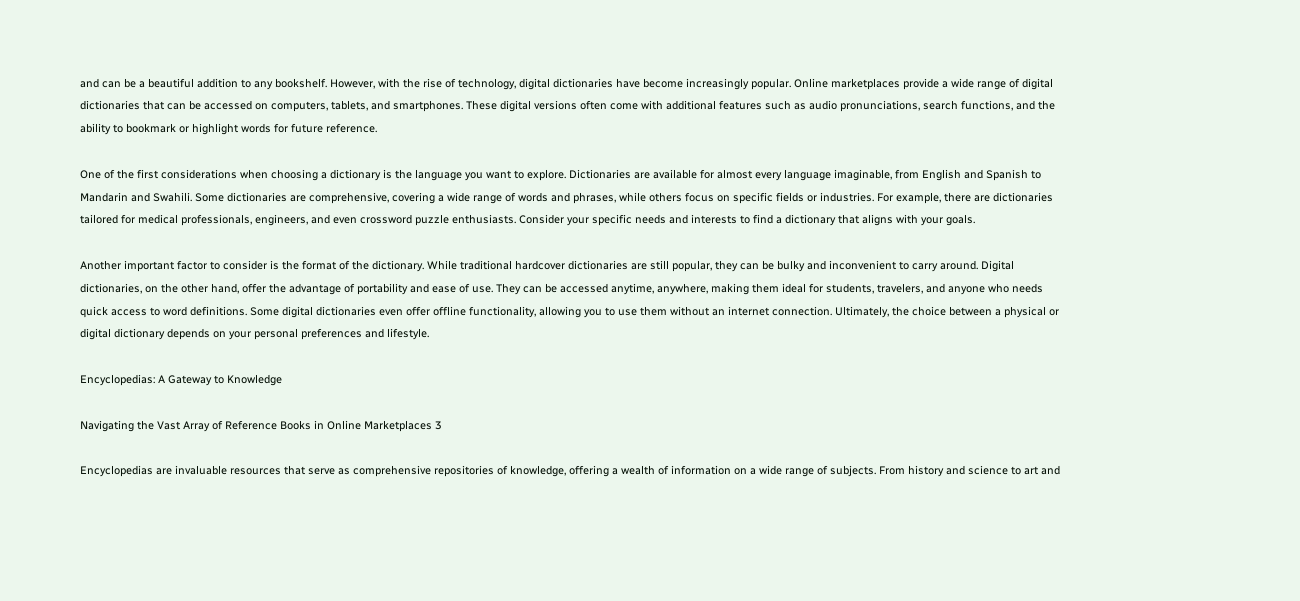and can be a beautiful addition to any bookshelf. However, with the rise of technology, digital dictionaries have become increasingly popular. Online marketplaces provide a wide range of digital dictionaries that can be accessed on computers, tablets, and smartphones. These digital versions often come with additional features such as audio pronunciations, search functions, and the ability to bookmark or highlight words for future reference.

One of the first considerations when choosing a dictionary is the language you want to explore. Dictionaries are available for almost every language imaginable, from English and Spanish to Mandarin and Swahili. Some dictionaries are comprehensive, covering a wide range of words and phrases, while others focus on specific fields or industries. For example, there are dictionaries tailored for medical professionals, engineers, and even crossword puzzle enthusiasts. Consider your specific needs and interests to find a dictionary that aligns with your goals.

Another important factor to consider is the format of the dictionary. While traditional hardcover dictionaries are still popular, they can be bulky and inconvenient to carry around. Digital dictionaries, on the other hand, offer the advantage of portability and ease of use. They can be accessed anytime, anywhere, making them ideal for students, travelers, and anyone who needs quick access to word definitions. Some digital dictionaries even offer offline functionality, allowing you to use them without an internet connection. Ultimately, the choice between a physical or digital dictionary depends on your personal preferences and lifestyle.

Encyclopedias: A Gateway to Knowledge

Navigating the Vast Array of Reference Books in Online Marketplaces 3

Encyclopedias are invaluable resources that serve as comprehensive repositories of knowledge, offering a wealth of information on a wide range of subjects. From history and science to art and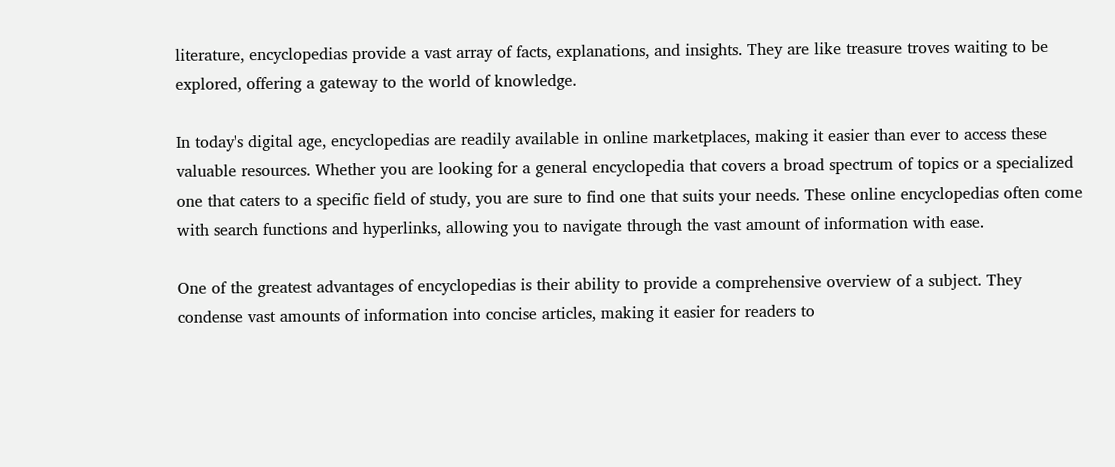literature, encyclopedias provide a vast array of facts, explanations, and insights. They are like treasure troves waiting to be explored, offering a gateway to the world of knowledge.

In today's digital age, encyclopedias are readily available in online marketplaces, making it easier than ever to access these valuable resources. Whether you are looking for a general encyclopedia that covers a broad spectrum of topics or a specialized one that caters to a specific field of study, you are sure to find one that suits your needs. These online encyclopedias often come with search functions and hyperlinks, allowing you to navigate through the vast amount of information with ease.

One of the greatest advantages of encyclopedias is their ability to provide a comprehensive overview of a subject. They condense vast amounts of information into concise articles, making it easier for readers to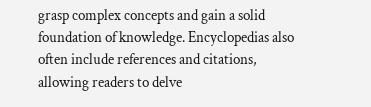grasp complex concepts and gain a solid foundation of knowledge. Encyclopedias also often include references and citations, allowing readers to delve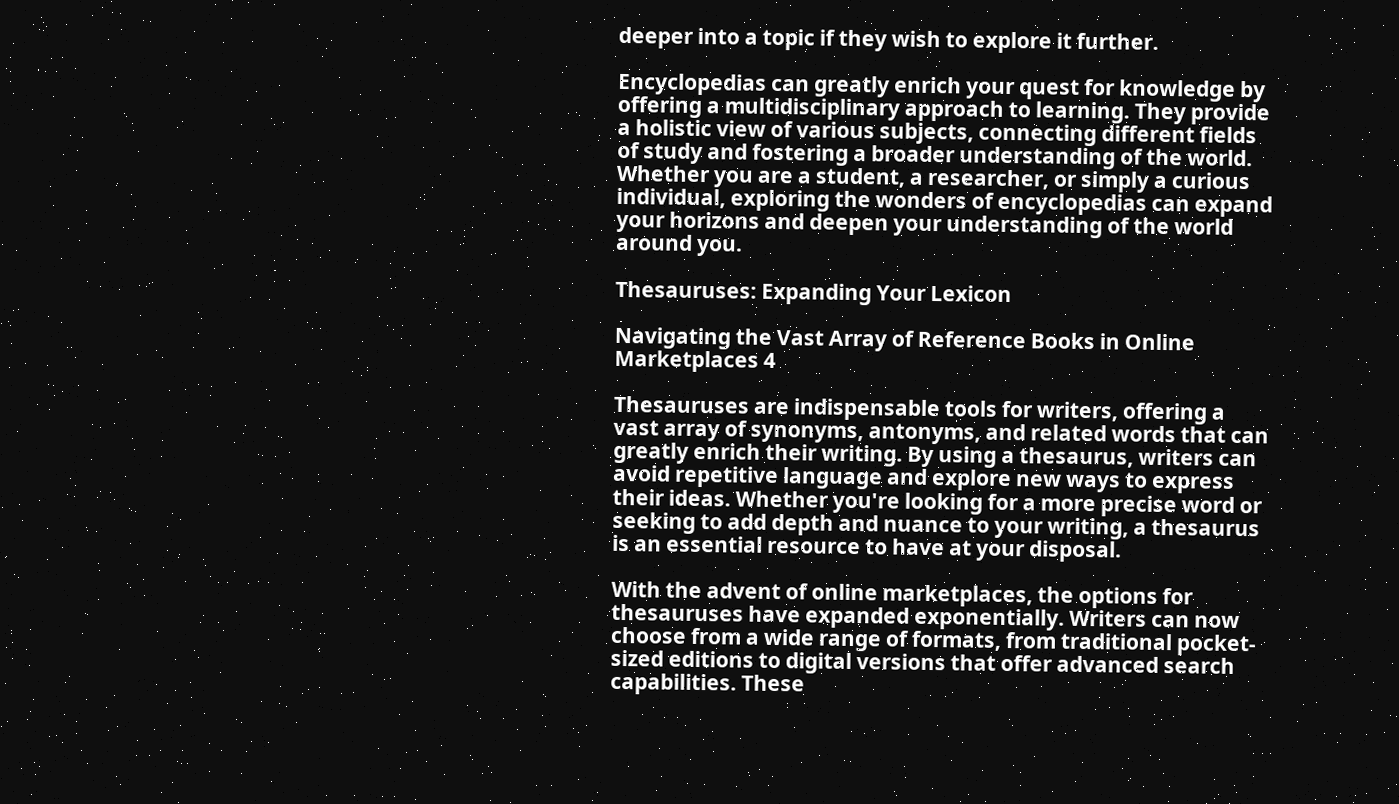deeper into a topic if they wish to explore it further.

Encyclopedias can greatly enrich your quest for knowledge by offering a multidisciplinary approach to learning. They provide a holistic view of various subjects, connecting different fields of study and fostering a broader understanding of the world. Whether you are a student, a researcher, or simply a curious individual, exploring the wonders of encyclopedias can expand your horizons and deepen your understanding of the world around you.

Thesauruses: Expanding Your Lexicon

Navigating the Vast Array of Reference Books in Online Marketplaces 4

Thesauruses are indispensable tools for writers, offering a vast array of synonyms, antonyms, and related words that can greatly enrich their writing. By using a thesaurus, writers can avoid repetitive language and explore new ways to express their ideas. Whether you're looking for a more precise word or seeking to add depth and nuance to your writing, a thesaurus is an essential resource to have at your disposal.

With the advent of online marketplaces, the options for thesauruses have expanded exponentially. Writers can now choose from a wide range of formats, from traditional pocket-sized editions to digital versions that offer advanced search capabilities. These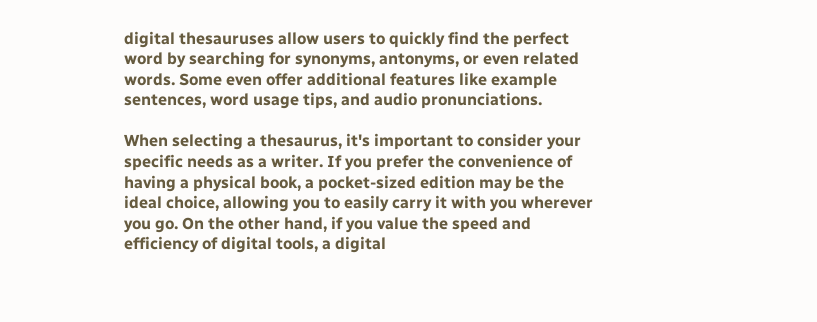digital thesauruses allow users to quickly find the perfect word by searching for synonyms, antonyms, or even related words. Some even offer additional features like example sentences, word usage tips, and audio pronunciations.

When selecting a thesaurus, it's important to consider your specific needs as a writer. If you prefer the convenience of having a physical book, a pocket-sized edition may be the ideal choice, allowing you to easily carry it with you wherever you go. On the other hand, if you value the speed and efficiency of digital tools, a digital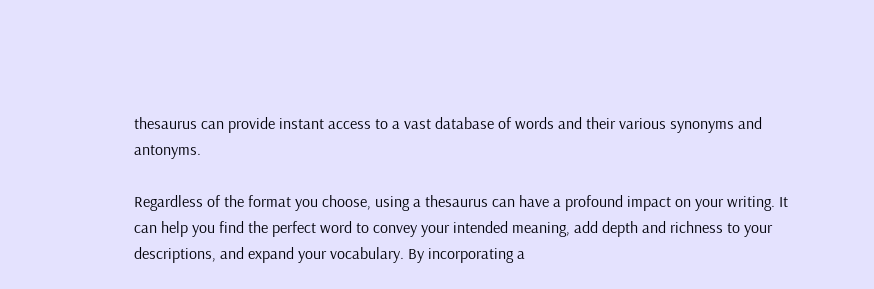thesaurus can provide instant access to a vast database of words and their various synonyms and antonyms.

Regardless of the format you choose, using a thesaurus can have a profound impact on your writing. It can help you find the perfect word to convey your intended meaning, add depth and richness to your descriptions, and expand your vocabulary. By incorporating a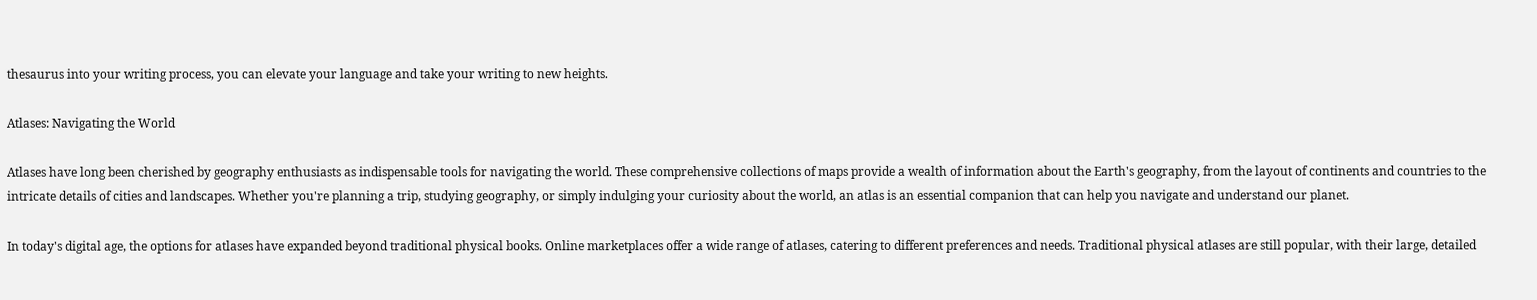thesaurus into your writing process, you can elevate your language and take your writing to new heights.

Atlases: Navigating the World

Atlases have long been cherished by geography enthusiasts as indispensable tools for navigating the world. These comprehensive collections of maps provide a wealth of information about the Earth's geography, from the layout of continents and countries to the intricate details of cities and landscapes. Whether you're planning a trip, studying geography, or simply indulging your curiosity about the world, an atlas is an essential companion that can help you navigate and understand our planet.

In today's digital age, the options for atlases have expanded beyond traditional physical books. Online marketplaces offer a wide range of atlases, catering to different preferences and needs. Traditional physical atlases are still popular, with their large, detailed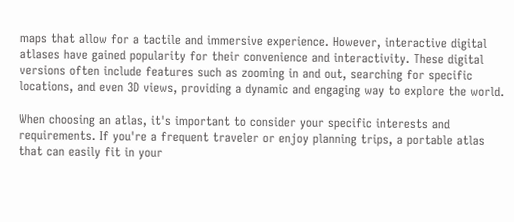maps that allow for a tactile and immersive experience. However, interactive digital atlases have gained popularity for their convenience and interactivity. These digital versions often include features such as zooming in and out, searching for specific locations, and even 3D views, providing a dynamic and engaging way to explore the world.

When choosing an atlas, it's important to consider your specific interests and requirements. If you're a frequent traveler or enjoy planning trips, a portable atlas that can easily fit in your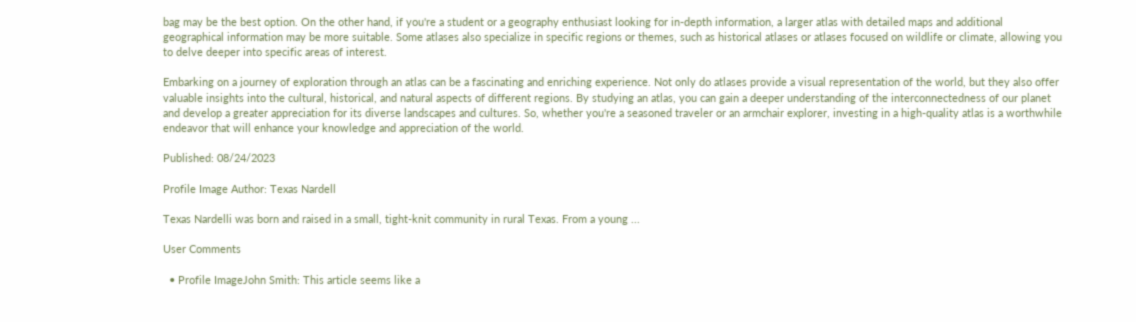bag may be the best option. On the other hand, if you're a student or a geography enthusiast looking for in-depth information, a larger atlas with detailed maps and additional geographical information may be more suitable. Some atlases also specialize in specific regions or themes, such as historical atlases or atlases focused on wildlife or climate, allowing you to delve deeper into specific areas of interest.

Embarking on a journey of exploration through an atlas can be a fascinating and enriching experience. Not only do atlases provide a visual representation of the world, but they also offer valuable insights into the cultural, historical, and natural aspects of different regions. By studying an atlas, you can gain a deeper understanding of the interconnectedness of our planet and develop a greater appreciation for its diverse landscapes and cultures. So, whether you're a seasoned traveler or an armchair explorer, investing in a high-quality atlas is a worthwhile endeavor that will enhance your knowledge and appreciation of the world.

Published: 08/24/2023

Profile Image Author: Texas Nardell

Texas Nardelli was born and raised in a small, tight-knit community in rural Texas. From a young ...

User Comments

  • Profile ImageJohn Smith: This article seems like a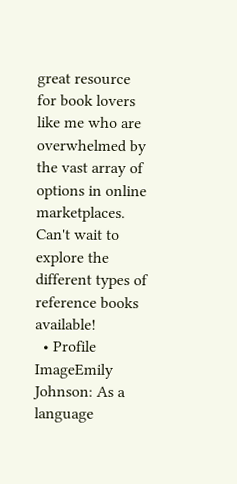great resource for book lovers like me who are overwhelmed by the vast array of options in online marketplaces. Can't wait to explore the different types of reference books available!
  • Profile ImageEmily Johnson: As a language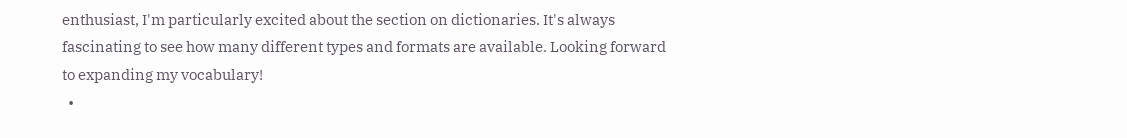enthusiast, I'm particularly excited about the section on dictionaries. It's always fascinating to see how many different types and formats are available. Looking forward to expanding my vocabulary!
  •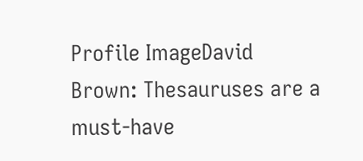Profile ImageDavid Brown: Thesauruses are a must-have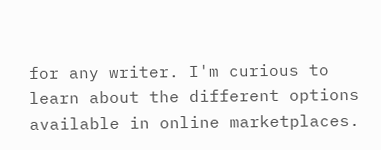for any writer. I'm curious to learn about the different options available in online marketplaces.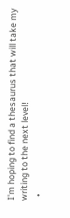I'm hoping to find a thesaurus that will take my writing to the next level!
  •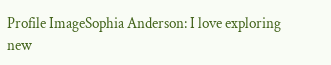Profile ImageSophia Anderson: I love exploring new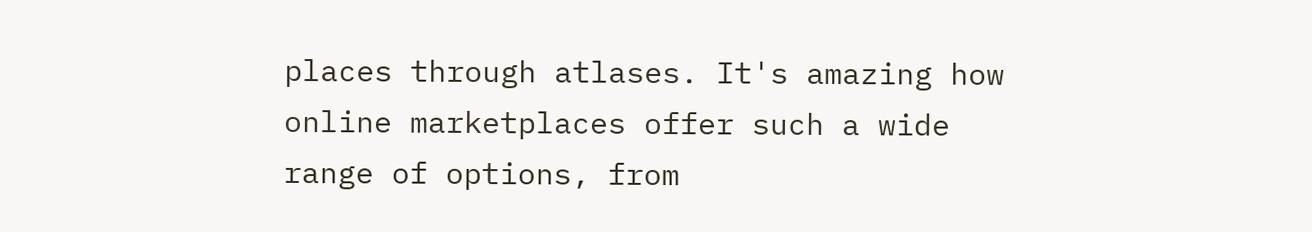places through atlases. It's amazing how online marketplaces offer such a wide range of options, from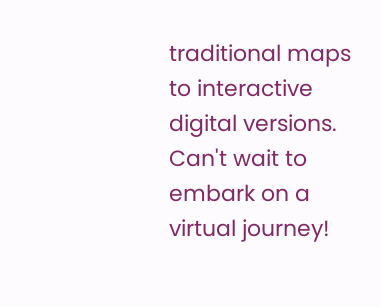traditional maps to interactive digital versions. Can't wait to embark on a virtual journey!